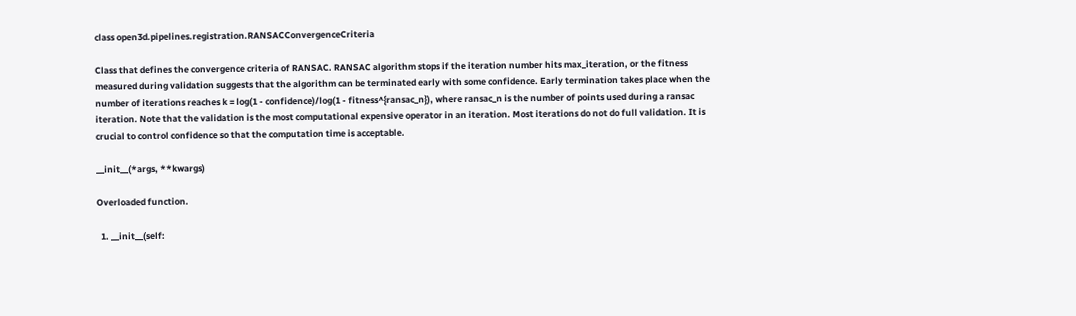class open3d.pipelines.registration.RANSACConvergenceCriteria

Class that defines the convergence criteria of RANSAC. RANSAC algorithm stops if the iteration number hits max_iteration, or the fitness measured during validation suggests that the algorithm can be terminated early with some confidence. Early termination takes place when the number of iterations reaches k = log(1 - confidence)/log(1 - fitness^{ransac_n}), where ransac_n is the number of points used during a ransac iteration. Note that the validation is the most computational expensive operator in an iteration. Most iterations do not do full validation. It is crucial to control confidence so that the computation time is acceptable.

__init__(*args, **kwargs)

Overloaded function.

  1. __init__(self: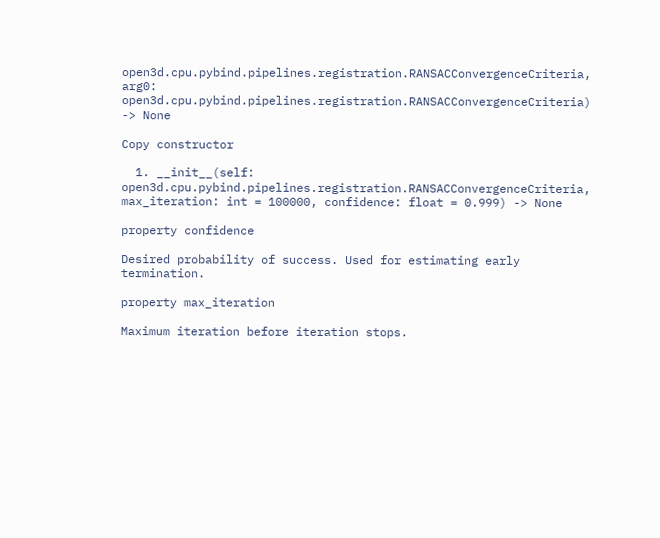open3d.cpu.pybind.pipelines.registration.RANSACConvergenceCriteria, arg0: open3d.cpu.pybind.pipelines.registration.RANSACConvergenceCriteria) -> None

Copy constructor

  1. __init__(self: open3d.cpu.pybind.pipelines.registration.RANSACConvergenceCriteria, max_iteration: int = 100000, confidence: float = 0.999) -> None

property confidence

Desired probability of success. Used for estimating early termination.

property max_iteration

Maximum iteration before iteration stops.